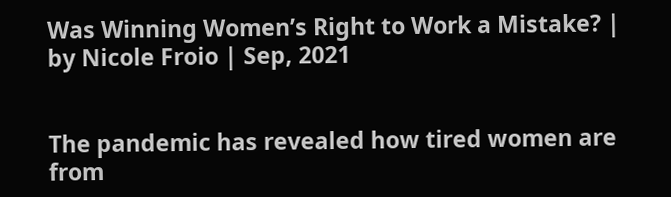Was Winning Women’s Right to Work a Mistake? | by Nicole Froio | Sep, 2021


The pandemic has revealed how tired women are from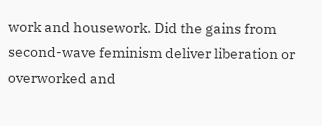work and housework. Did the gains from second-wave feminism deliver liberation or overworked and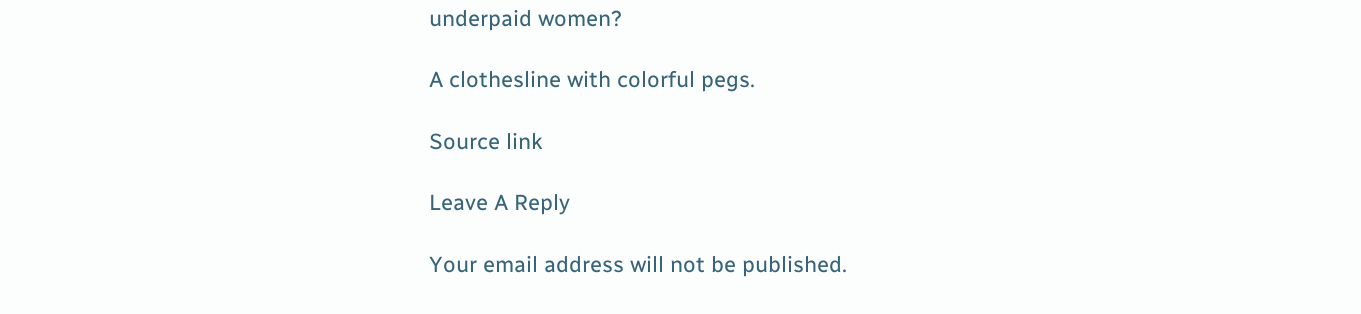underpaid women?

A clothesline with colorful pegs.

Source link

Leave A Reply

Your email address will not be published.